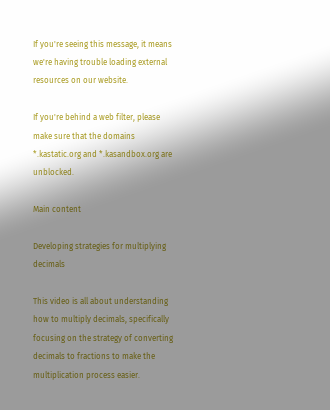If you're seeing this message, it means we're having trouble loading external resources on our website.

If you're behind a web filter, please make sure that the domains *.kastatic.org and *.kasandbox.org are unblocked.

Main content

Developing strategies for multiplying decimals

This video is all about understanding how to multiply decimals, specifically focusing on the strategy of converting decimals to fractions to make the multiplication process easier.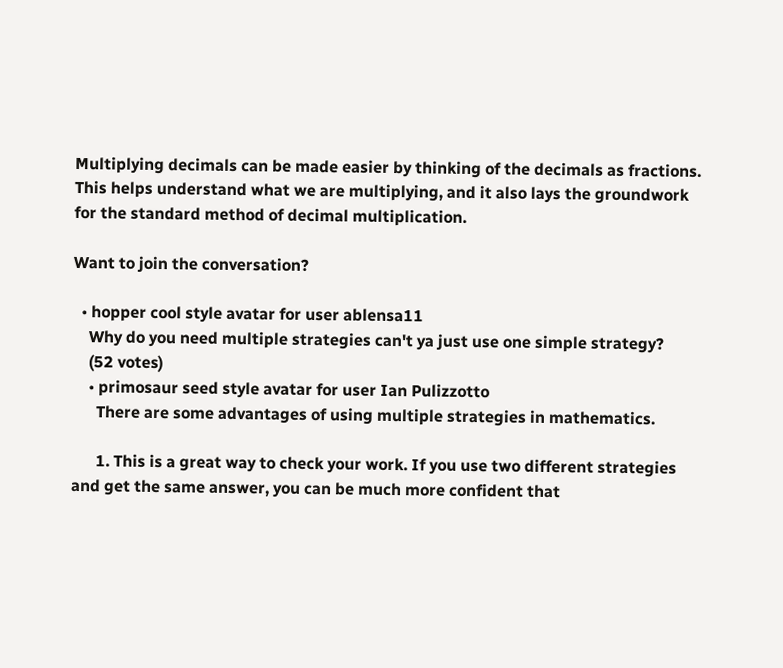Multiplying decimals can be made easier by thinking of the decimals as fractions. This helps understand what we are multiplying, and it also lays the groundwork for the standard method of decimal multiplication.

Want to join the conversation?

  • hopper cool style avatar for user ablensa11
    Why do you need multiple strategies can't ya just use one simple strategy?
    (52 votes)
    • primosaur seed style avatar for user Ian Pulizzotto
      There are some advantages of using multiple strategies in mathematics.

      1. This is a great way to check your work. If you use two different strategies and get the same answer, you can be much more confident that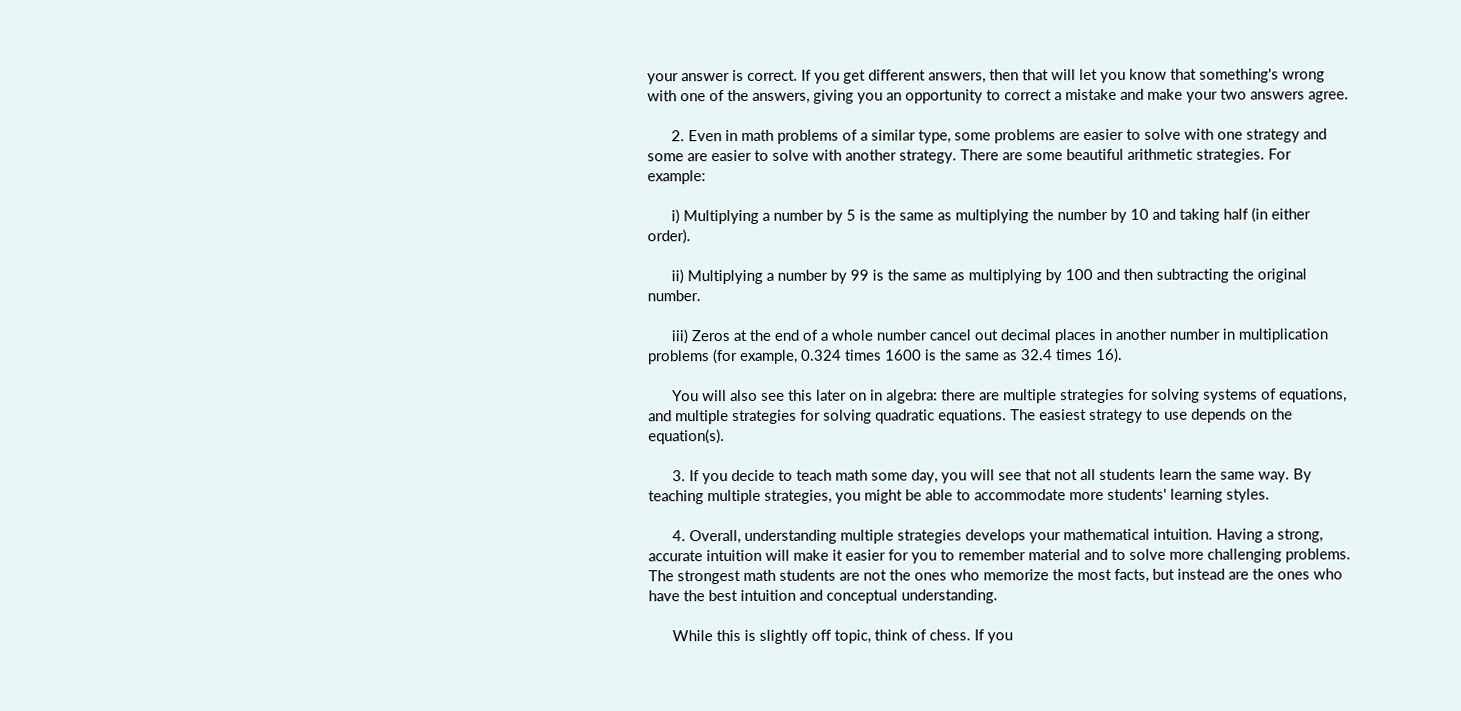your answer is correct. If you get different answers, then that will let you know that something's wrong with one of the answers, giving you an opportunity to correct a mistake and make your two answers agree.

      2. Even in math problems of a similar type, some problems are easier to solve with one strategy and some are easier to solve with another strategy. There are some beautiful arithmetic strategies. For example:

      i) Multiplying a number by 5 is the same as multiplying the number by 10 and taking half (in either order).

      ii) Multiplying a number by 99 is the same as multiplying by 100 and then subtracting the original number.

      iii) Zeros at the end of a whole number cancel out decimal places in another number in multiplication problems (for example, 0.324 times 1600 is the same as 32.4 times 16).

      You will also see this later on in algebra: there are multiple strategies for solving systems of equations, and multiple strategies for solving quadratic equations. The easiest strategy to use depends on the equation(s).

      3. If you decide to teach math some day, you will see that not all students learn the same way. By teaching multiple strategies, you might be able to accommodate more students' learning styles.

      4. Overall, understanding multiple strategies develops your mathematical intuition. Having a strong, accurate intuition will make it easier for you to remember material and to solve more challenging problems. The strongest math students are not the ones who memorize the most facts, but instead are the ones who have the best intuition and conceptual understanding.

      While this is slightly off topic, think of chess. If you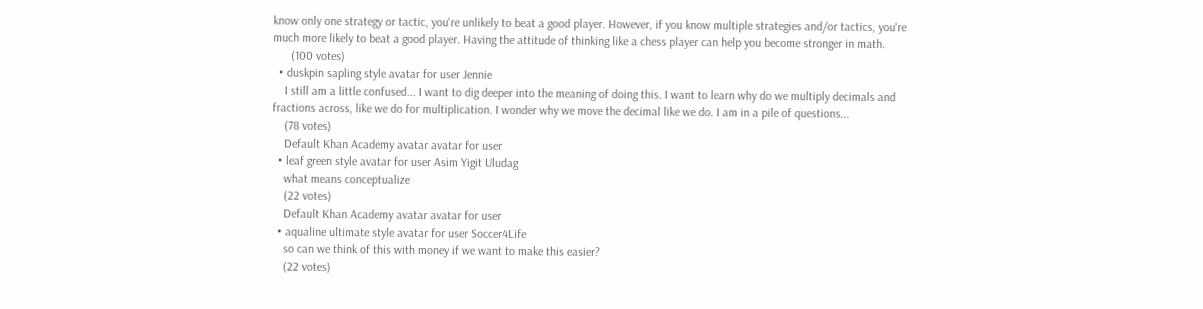know only one strategy or tactic, you're unlikely to beat a good player. However, if you know multiple strategies and/or tactics, you're much more likely to beat a good player. Having the attitude of thinking like a chess player can help you become stronger in math.
      (100 votes)
  • duskpin sapling style avatar for user Jennie
    I still am a little confused... I want to dig deeper into the meaning of doing this. I want to learn why do we multiply decimals and fractions across, like we do for multiplication. I wonder why we move the decimal like we do. I am in a pile of questions...
    (78 votes)
    Default Khan Academy avatar avatar for user
  • leaf green style avatar for user Asim Yigit Uludag
    what means conceptualize
    (22 votes)
    Default Khan Academy avatar avatar for user
  • aqualine ultimate style avatar for user Soccer4Life
    so can we think of this with money if we want to make this easier?
    (22 votes)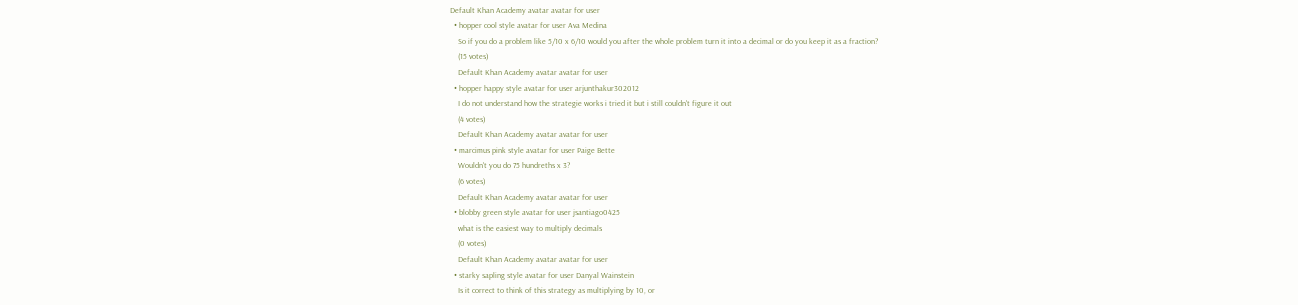Default Khan Academy avatar avatar for user
  • hopper cool style avatar for user Ava Medina
    So if you do a problem like 5/10 x 6/10 would you after the whole problem turn it into a decimal or do you keep it as a fraction?
    (15 votes)
    Default Khan Academy avatar avatar for user
  • hopper happy style avatar for user arjunthakur302012
    I do not understand how the strategie works i tried it but i still couldn't figure it out
    (4 votes)
    Default Khan Academy avatar avatar for user
  • marcimus pink style avatar for user Paige Bette
    Wouldn't you do 75 hundreths x 3?
    (6 votes)
    Default Khan Academy avatar avatar for user
  • blobby green style avatar for user jsantiago0425
    what is the easiest way to multiply decimals
    (0 votes)
    Default Khan Academy avatar avatar for user
  • starky sapling style avatar for user Danyal Wainstein
    Is it correct to think of this strategy as multiplying by 10, or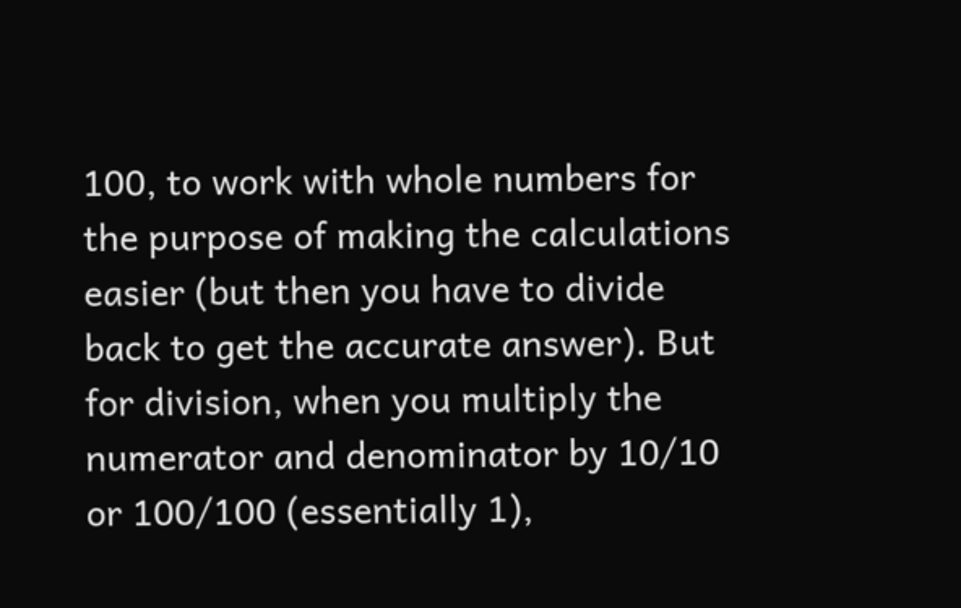100, to work with whole numbers for the purpose of making the calculations easier (but then you have to divide back to get the accurate answer). But for division, when you multiply the numerator and denominator by 10/10 or 100/100 (essentially 1),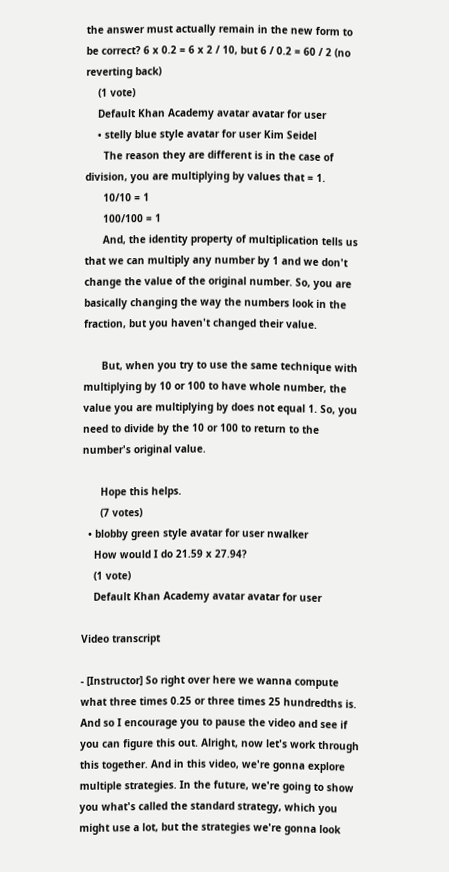the answer must actually remain in the new form to be correct? 6 x 0.2 = 6 x 2 / 10, but 6 / 0.2 = 60 / 2 (no reverting back)
    (1 vote)
    Default Khan Academy avatar avatar for user
    • stelly blue style avatar for user Kim Seidel
      The reason they are different is in the case of division, you are multiplying by values that = 1.
      10/10 = 1
      100/100 = 1
      And, the identity property of multiplication tells us that we can multiply any number by 1 and we don't change the value of the original number. So, you are basically changing the way the numbers look in the fraction, but you haven't changed their value.

      But, when you try to use the same technique with multiplying by 10 or 100 to have whole number, the value you are multiplying by does not equal 1. So, you need to divide by the 10 or 100 to return to the number's original value.

      Hope this helps.
      (7 votes)
  • blobby green style avatar for user nwalker
    How would I do 21.59 x 27.94?
    (1 vote)
    Default Khan Academy avatar avatar for user

Video transcript

- [Instructor] So right over here we wanna compute what three times 0.25 or three times 25 hundredths is. And so I encourage you to pause the video and see if you can figure this out. Alright, now let's work through this together. And in this video, we're gonna explore multiple strategies. In the future, we're going to show you what's called the standard strategy, which you might use a lot, but the strategies we're gonna look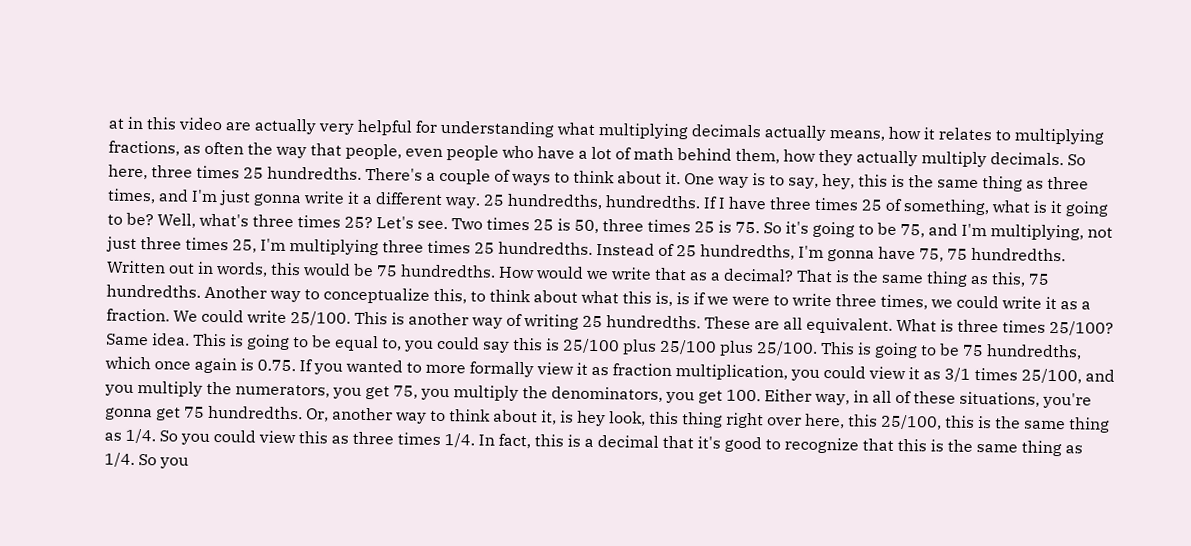at in this video are actually very helpful for understanding what multiplying decimals actually means, how it relates to multiplying fractions, as often the way that people, even people who have a lot of math behind them, how they actually multiply decimals. So here, three times 25 hundredths. There's a couple of ways to think about it. One way is to say, hey, this is the same thing as three times, and I'm just gonna write it a different way. 25 hundredths, hundredths. If I have three times 25 of something, what is it going to be? Well, what's three times 25? Let's see. Two times 25 is 50, three times 25 is 75. So it's going to be 75, and I'm multiplying, not just three times 25, I'm multiplying three times 25 hundredths. Instead of 25 hundredths, I'm gonna have 75, 75 hundredths. Written out in words, this would be 75 hundredths. How would we write that as a decimal? That is the same thing as this, 75 hundredths. Another way to conceptualize this, to think about what this is, is if we were to write three times, we could write it as a fraction. We could write 25/100. This is another way of writing 25 hundredths. These are all equivalent. What is three times 25/100? Same idea. This is going to be equal to, you could say this is 25/100 plus 25/100 plus 25/100. This is going to be 75 hundredths, which once again is 0.75. If you wanted to more formally view it as fraction multiplication, you could view it as 3/1 times 25/100, and you multiply the numerators, you get 75, you multiply the denominators, you get 100. Either way, in all of these situations, you're gonna get 75 hundredths. Or, another way to think about it, is hey look, this thing right over here, this 25/100, this is the same thing as 1/4. So you could view this as three times 1/4. In fact, this is a decimal that it's good to recognize that this is the same thing as 1/4. So you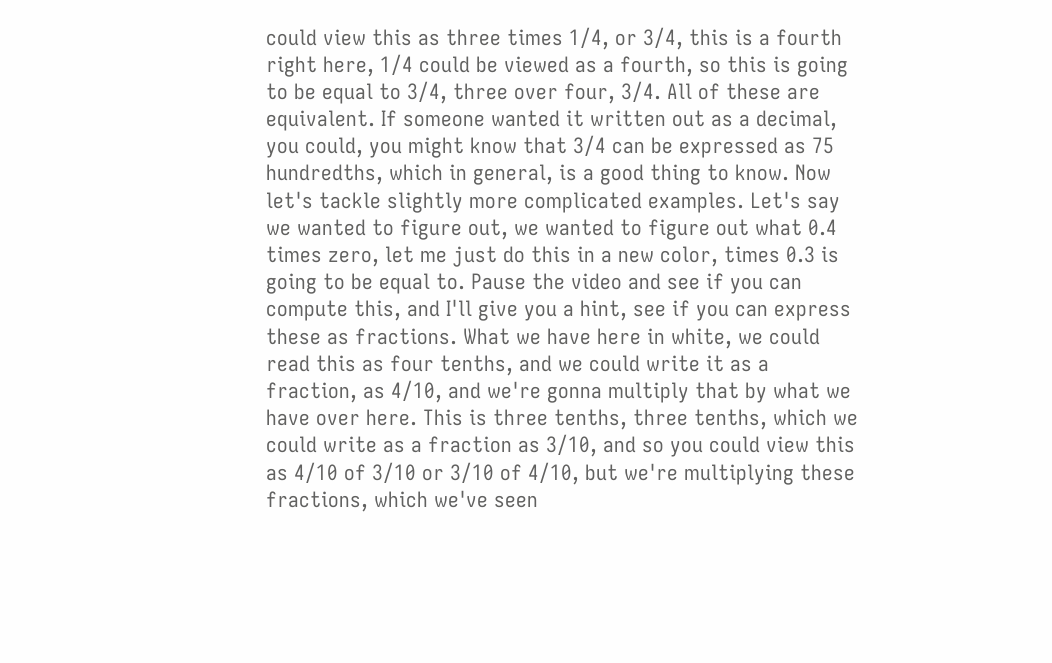could view this as three times 1/4, or 3/4, this is a fourth right here, 1/4 could be viewed as a fourth, so this is going to be equal to 3/4, three over four, 3/4. All of these are equivalent. If someone wanted it written out as a decimal, you could, you might know that 3/4 can be expressed as 75 hundredths, which in general, is a good thing to know. Now let's tackle slightly more complicated examples. Let's say we wanted to figure out, we wanted to figure out what 0.4 times zero, let me just do this in a new color, times 0.3 is going to be equal to. Pause the video and see if you can compute this, and I'll give you a hint, see if you can express these as fractions. What we have here in white, we could read this as four tenths, and we could write it as a fraction, as 4/10, and we're gonna multiply that by what we have over here. This is three tenths, three tenths, which we could write as a fraction as 3/10, and so you could view this as 4/10 of 3/10 or 3/10 of 4/10, but we're multiplying these fractions, which we've seen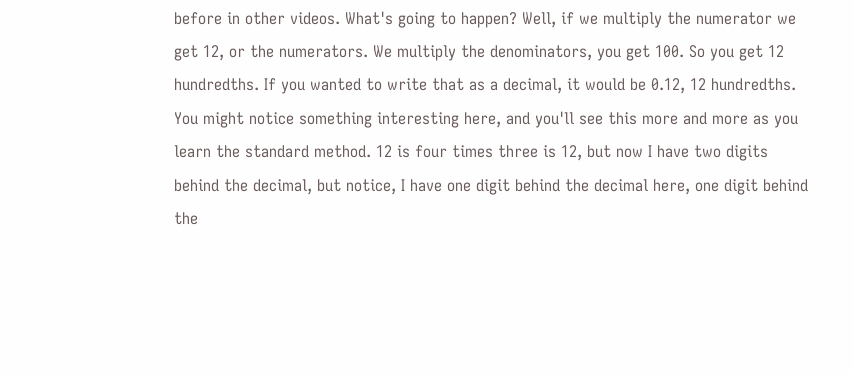before in other videos. What's going to happen? Well, if we multiply the numerator we get 12, or the numerators. We multiply the denominators, you get 100. So you get 12 hundredths. If you wanted to write that as a decimal, it would be 0.12, 12 hundredths. You might notice something interesting here, and you'll see this more and more as you learn the standard method. 12 is four times three is 12, but now I have two digits behind the decimal, but notice, I have one digit behind the decimal here, one digit behind the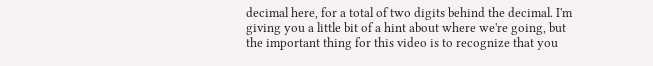decimal here, for a total of two digits behind the decimal. I'm giving you a little bit of a hint about where we're going, but the important thing for this video is to recognize that you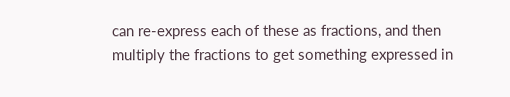can re-express each of these as fractions, and then multiply the fractions to get something expressed in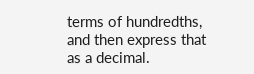terms of hundredths, and then express that as a decimal.